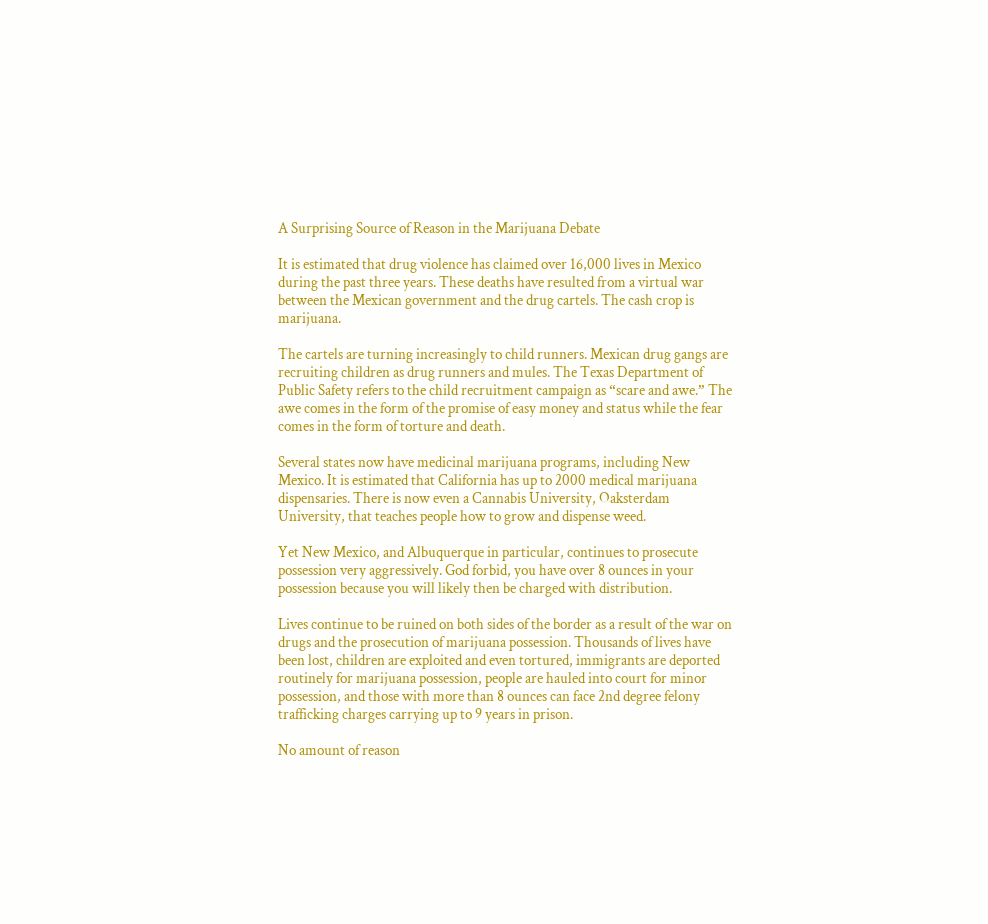A Surprising Source of Reason in the Marijuana Debate

It is estimated that drug violence has claimed over 16,000 lives in Mexico during the past three years. These deaths have resulted from a virtual war between the Mexican government and the drug cartels. The cash crop is marijuana.

The cartels are turning increasingly to child runners. Mexican drug gangs are recruiting children as drug runners and mules. The Texas Department of Public Safety refers to the child recruitment campaign as “scare and awe.” The awe comes in the form of the promise of easy money and status while the fear comes in the form of torture and death.

Several states now have medicinal marijuana programs, including New Mexico. It is estimated that California has up to 2000 medical marijuana dispensaries. There is now even a Cannabis University, Oaksterdam University, that teaches people how to grow and dispense weed.

Yet New Mexico, and Albuquerque in particular, continues to prosecute possession very aggressively. God forbid, you have over 8 ounces in your possession because you will likely then be charged with distribution.

Lives continue to be ruined on both sides of the border as a result of the war on drugs and the prosecution of marijuana possession. Thousands of lives have been lost, children are exploited and even tortured, immigrants are deported routinely for marijuana possession, people are hauled into court for minor possession, and those with more than 8 ounces can face 2nd degree felony trafficking charges carrying up to 9 years in prison.

No amount of reason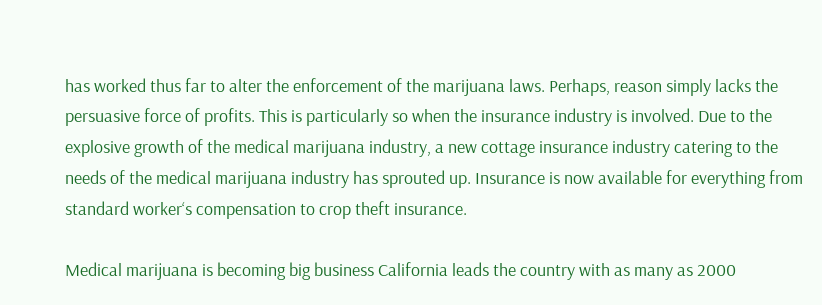has worked thus far to alter the enforcement of the marijuana laws. Perhaps, reason simply lacks the persuasive force of profits. This is particularly so when the insurance industry is involved. Due to the explosive growth of the medical marijuana industry, a new cottage insurance industry catering to the needs of the medical marijuana industry has sprouted up. Insurance is now available for everything from standard worker‘s compensation to crop theft insurance.

Medical marijuana is becoming big business California leads the country with as many as 2000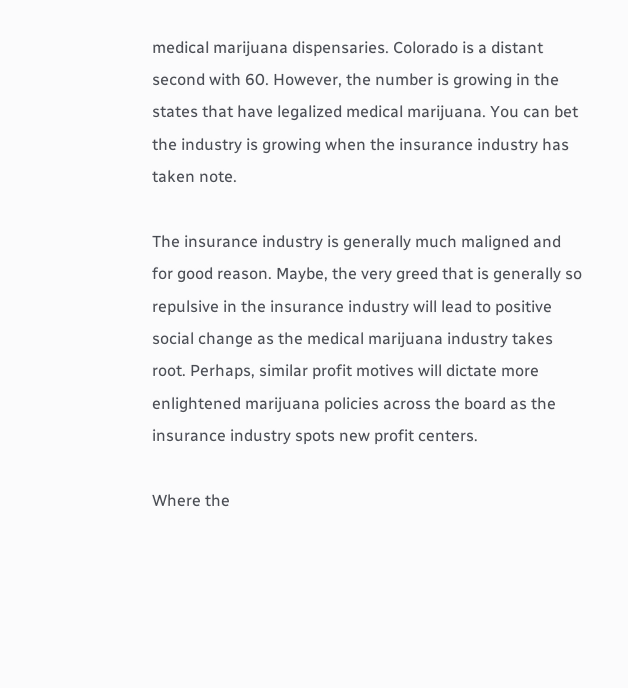medical marijuana dispensaries. Colorado is a distant second with 60. However, the number is growing in the states that have legalized medical marijuana. You can bet the industry is growing when the insurance industry has taken note.

The insurance industry is generally much maligned and for good reason. Maybe, the very greed that is generally so repulsive in the insurance industry will lead to positive social change as the medical marijuana industry takes root. Perhaps, similar profit motives will dictate more enlightened marijuana policies across the board as the insurance industry spots new profit centers.

Where the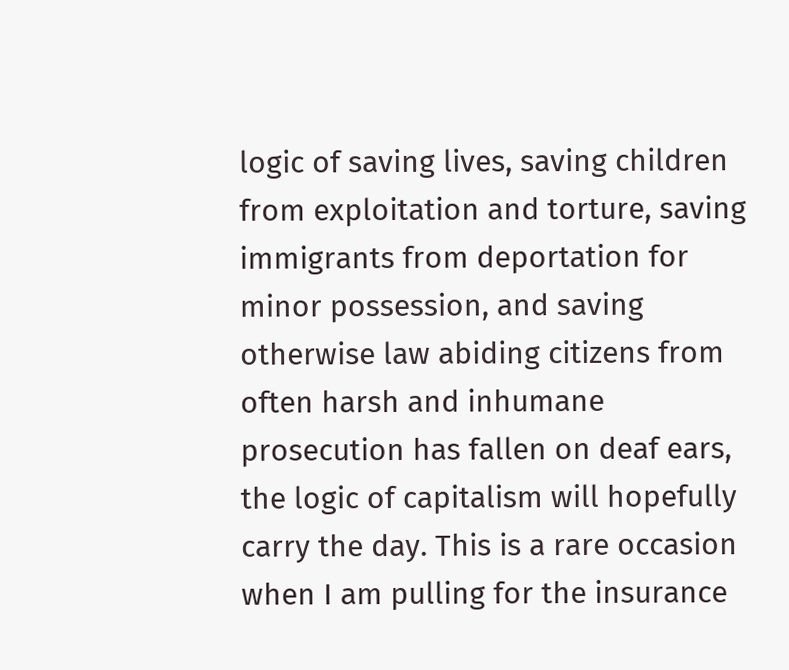logic of saving lives, saving children from exploitation and torture, saving immigrants from deportation for minor possession, and saving otherwise law abiding citizens from often harsh and inhumane prosecution has fallen on deaf ears, the logic of capitalism will hopefully carry the day. This is a rare occasion when I am pulling for the insurance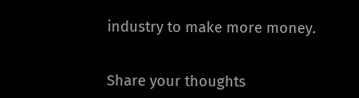industry to make more money.


Share your thoughts